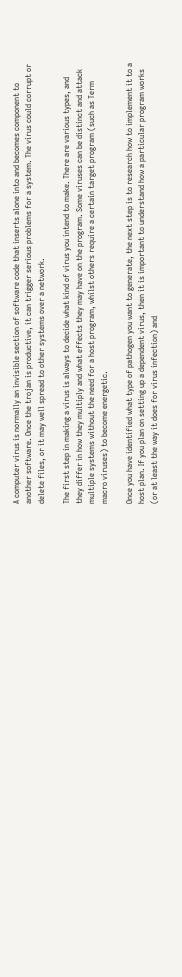A computer virus is normally an invisible section of software code that inserts alone into and becomes component to another software. Once the trojan is productive, it can trigger serious problems for a system. The virus could corrupt or delete files, or it may well spread to other systems over a network.

The first step in making a virus is always to decide what kind of virus you intend to make. There are various types, and they differ in how they multiply and what effects they may have on the program. Some viruses can be distinct and attack multiple systems without the need for a host program, whilst others require a certain target program (such as Term macro viruses) to become energetic.

Once you have identified what type of pathogen you want to generate, the next step is to research how to implement it to a host plan. If you plan on setting up a dependent virus, then it is important to understand how a particular program works (or at least the way it does for virus infection) and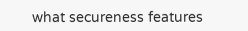what secureness features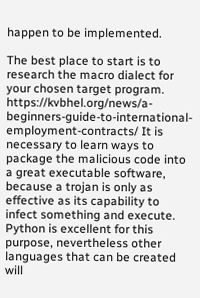happen to be implemented.

The best place to start is to research the macro dialect for your chosen target program. https://kvbhel.org/news/a-beginners-guide-to-international-employment-contracts/ It is necessary to learn ways to package the malicious code into a great executable software, because a trojan is only as effective as its capability to infect something and execute. Python is excellent for this purpose, nevertheless other languages that can be created will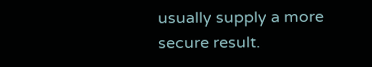usually supply a more secure result.